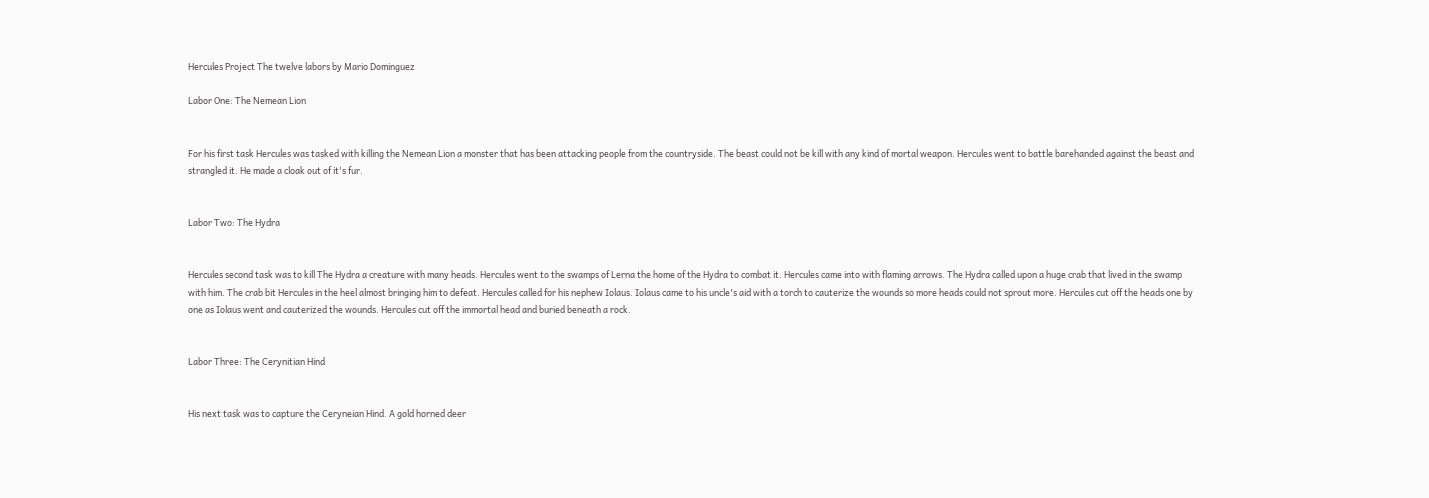Hercules Project The twelve labors by Mario Dominguez

Labor One: The Nemean Lion


For his first task Hercules was tasked with killing the Nemean Lion a monster that has been attacking people from the countryside. The beast could not be kill with any kind of mortal weapon. Hercules went to battle barehanded against the beast and strangled it. He made a cloak out of it's fur.


Labor Two: The Hydra


Hercules second task was to kill The Hydra a creature with many heads. Hercules went to the swamps of Lerna the home of the Hydra to combat it. Hercules came into with flaming arrows. The Hydra called upon a huge crab that lived in the swamp with him. The crab bit Hercules in the heel almost bringing him to defeat. Hercules called for his nephew Iolaus. Iolaus came to his uncle's aid with a torch to cauterize the wounds so more heads could not sprout more. Hercules cut off the heads one by one as Iolaus went and cauterized the wounds. Hercules cut off the immortal head and buried beneath a rock.


Labor Three: The Cerynitian Hind


His next task was to capture the Ceryneian Hind. A gold horned deer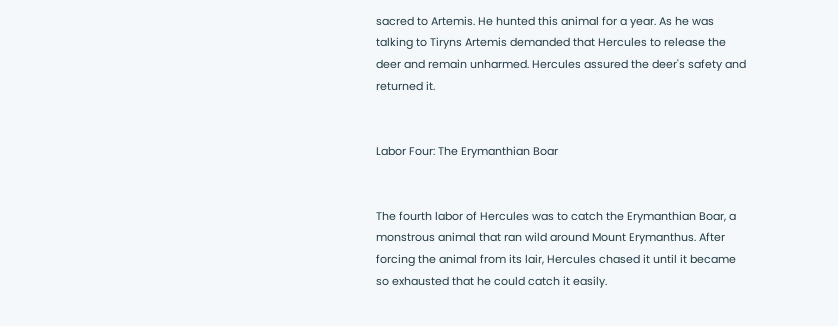sacred to Artemis. He hunted this animal for a year. As he was talking to Tiryns Artemis demanded that Hercules to release the deer and remain unharmed. Hercules assured the deer's safety and returned it.


Labor Four: The Erymanthian Boar


The fourth labor of Hercules was to catch the Erymanthian Boar, a monstrous animal that ran wild around Mount Erymanthus. After forcing the animal from its lair, Hercules chased it until it became so exhausted that he could catch it easily.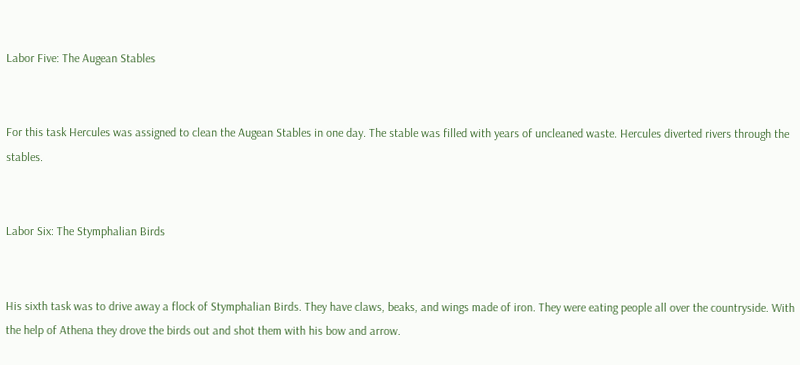Labor Five: The Augean Stables


For this task Hercules was assigned to clean the Augean Stables in one day. The stable was filled with years of uncleaned waste. Hercules diverted rivers through the stables.


Labor Six: The Stymphalian Birds


His sixth task was to drive away a flock of Stymphalian Birds. They have claws, beaks, and wings made of iron. They were eating people all over the countryside. With the help of Athena they drove the birds out and shot them with his bow and arrow.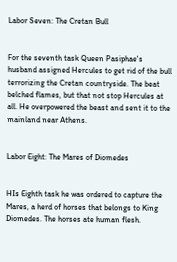Labor Seven: The Cretan Bull


For the seventh task Queen Pasiphae's husband assigned Hercules to get rid of the bull terrorizing the Cretan countryside. The beat belched flames, but that not stop Hercules at all. He overpowered the beast and sent it to the mainland near Athens.


Labor Eight: The Mares of Diomedes


HIs Eighth task he was ordered to capture the Mares, a herd of horses that belongs to King Diomedes. The horses ate human flesh.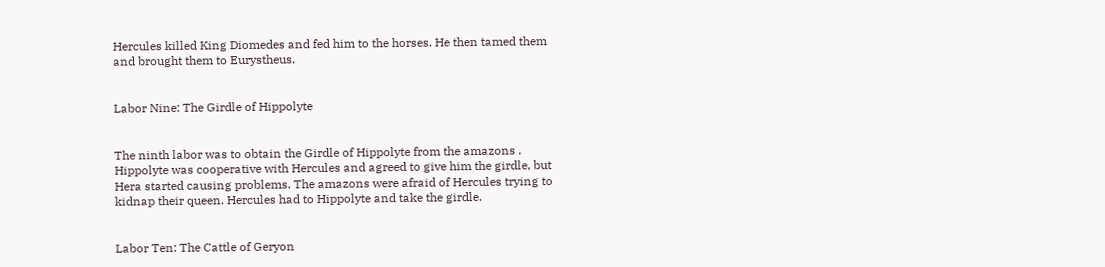Hercules killed King Diomedes and fed him to the horses. He then tamed them and brought them to Eurystheus.


Labor Nine: The Girdle of Hippolyte


The ninth labor was to obtain the Girdle of Hippolyte from the amazons . Hippolyte was cooperative with Hercules and agreed to give him the girdle, but Hera started causing problems. The amazons were afraid of Hercules trying to kidnap their queen. Hercules had to Hippolyte and take the girdle.


Labor Ten: The Cattle of Geryon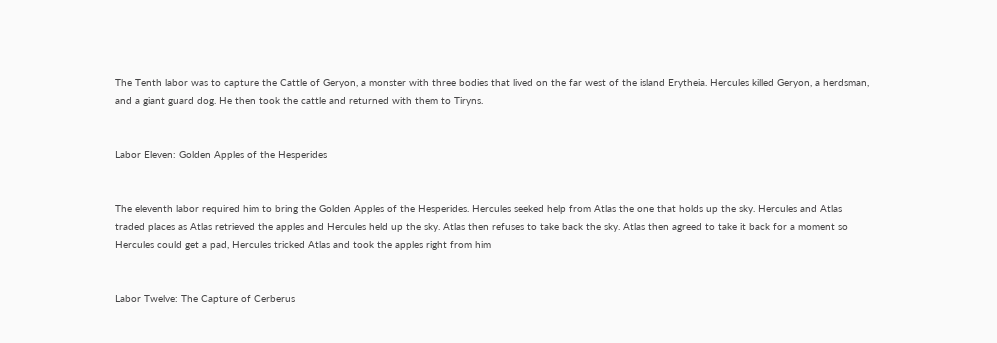The Tenth labor was to capture the Cattle of Geryon, a monster with three bodies that lived on the far west of the island Erytheia. Hercules killed Geryon, a herdsman, and a giant guard dog. He then took the cattle and returned with them to Tiryns.


Labor Eleven: Golden Apples of the Hesperides


The eleventh labor required him to bring the Golden Apples of the Hesperides. Hercules seeked help from Atlas the one that holds up the sky. Hercules and Atlas traded places as Atlas retrieved the apples and Hercules held up the sky. Atlas then refuses to take back the sky. Atlas then agreed to take it back for a moment so Hercules could get a pad, Hercules tricked Atlas and took the apples right from him


Labor Twelve: The Capture of Cerberus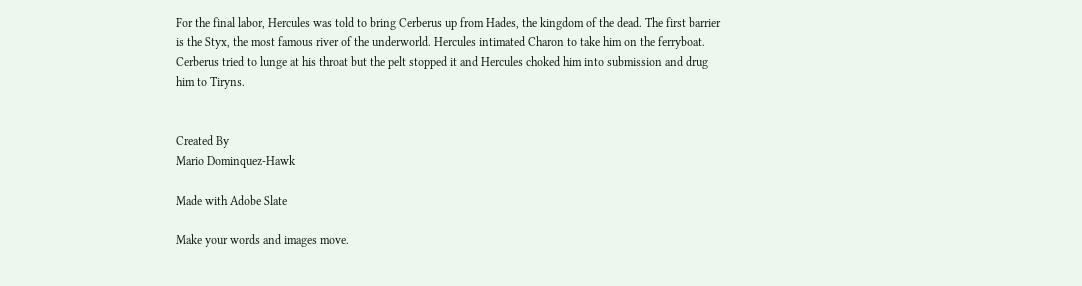For the final labor, Hercules was told to bring Cerberus up from Hades, the kingdom of the dead. The first barrier is the Styx, the most famous river of the underworld. Hercules intimated Charon to take him on the ferryboat. Cerberus tried to lunge at his throat but the pelt stopped it and Hercules choked him into submission and drug him to Tiryns.


Created By
Mario Dominquez-Hawk

Made with Adobe Slate

Make your words and images move.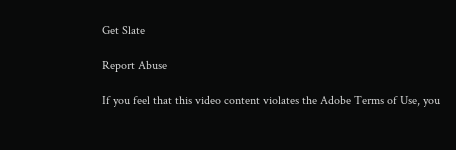Get Slate

Report Abuse

If you feel that this video content violates the Adobe Terms of Use, you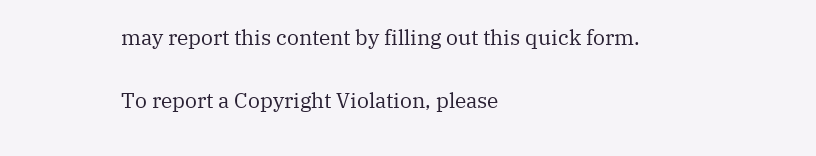may report this content by filling out this quick form.

To report a Copyright Violation, please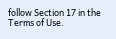follow Section 17 in the Terms of Use.